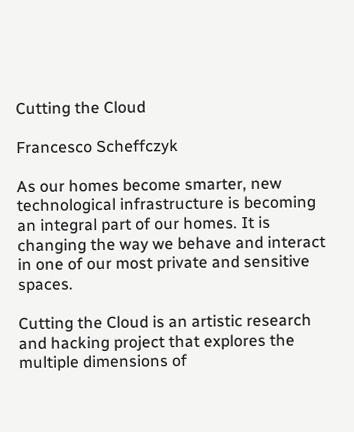Cutting the Cloud

Francesco Scheffczyk

As our homes become smarter, new technological infrastructure is becoming an integral part of our homes. It is changing the way we behave and interact in one of our most private and sensitive spaces.

Cutting the Cloud is an artistic research and hacking project that explores the multiple dimensions of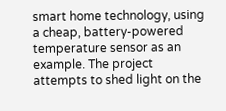smart home technology, using a cheap, battery-powered temperature sensor as an example. The project attempts to shed light on the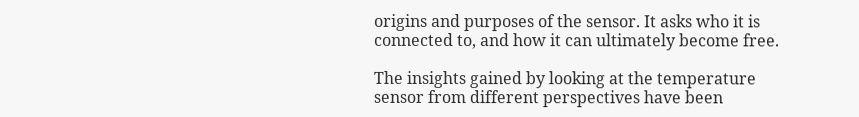origins and purposes of the sensor. It asks who it is connected to, and how it can ultimately become free.

The insights gained by looking at the temperature sensor from different perspectives have been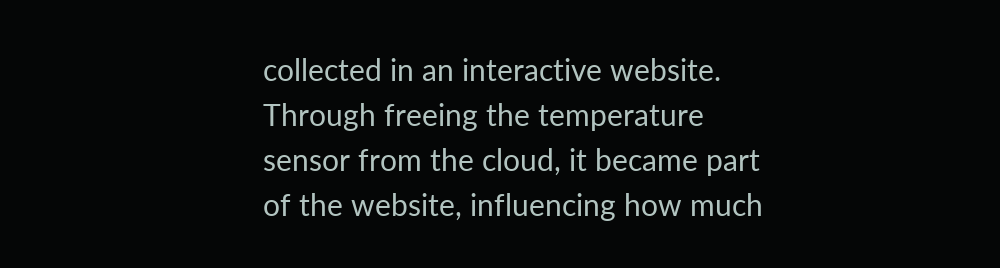collected in an interactive website. Through freeing the temperature sensor from the cloud, it became part of the website, influencing how much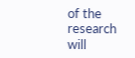of the research will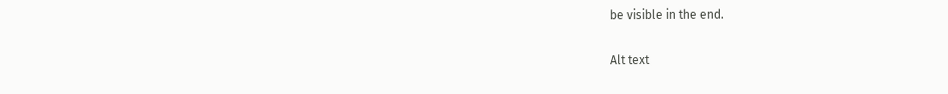be visible in the end.

Alt text